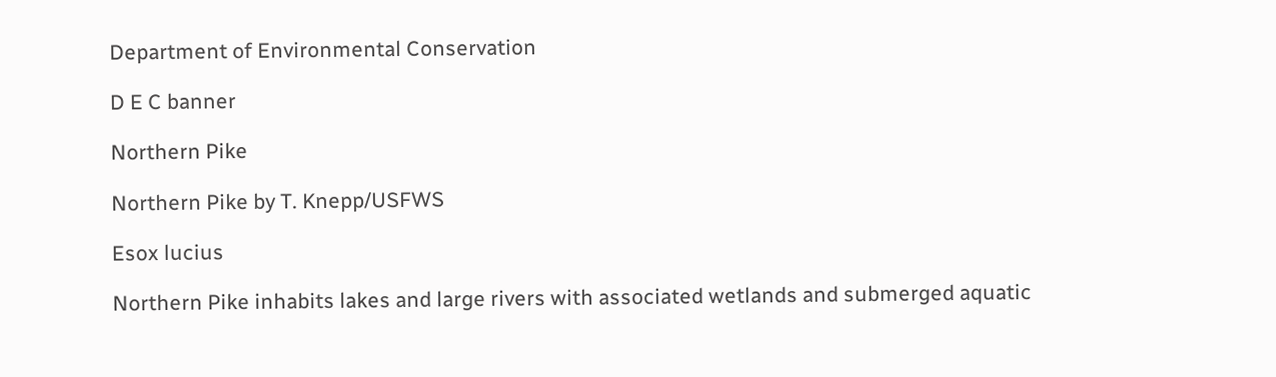Department of Environmental Conservation

D E C banner

Northern Pike

Northern Pike by T. Knepp/USFWS

Esox lucius

Northern Pike inhabits lakes and large rivers with associated wetlands and submerged aquatic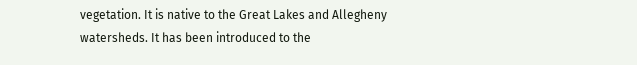vegetation. It is native to the Great Lakes and Allegheny watersheds. It has been introduced to the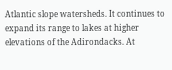Atlantic slope watersheds. It continues to expand its range to lakes at higher elevations of the Adirondacks. At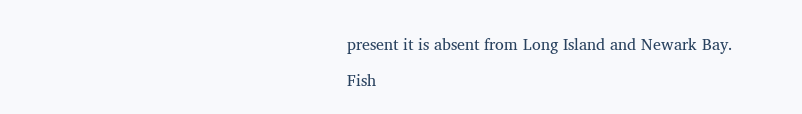present it is absent from Long Island and Newark Bay.

Fish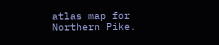atlas map for Northern Pike.